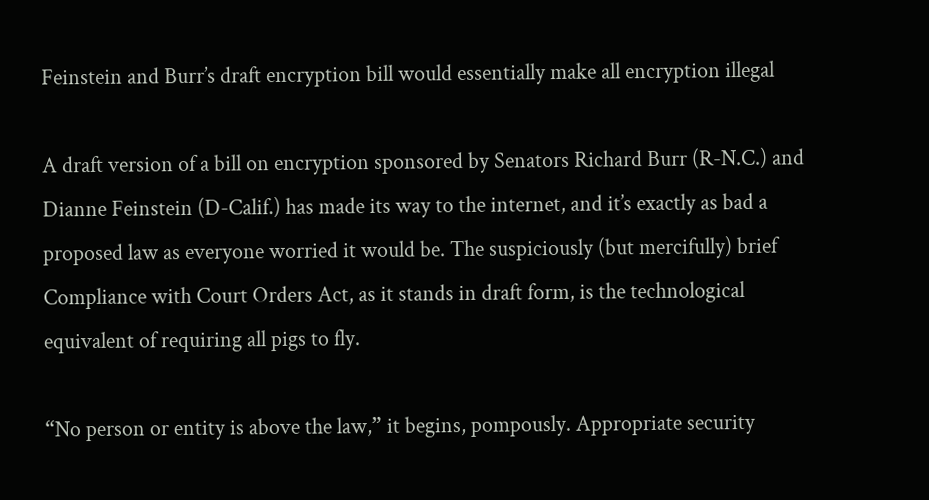Feinstein and Burr’s draft encryption bill would essentially make all encryption illegal

A draft version of a bill on encryption sponsored by Senators Richard Burr (R-N.C.) and Dianne Feinstein (D-Calif.) has made its way to the internet, and it’s exactly as bad a proposed law as everyone worried it would be. The suspiciously (but mercifully) brief Compliance with Court Orders Act, as it stands in draft form, is the technological equivalent of requiring all pigs to fly.

“No person or entity is above the law,” it begins, pompously. Appropriate security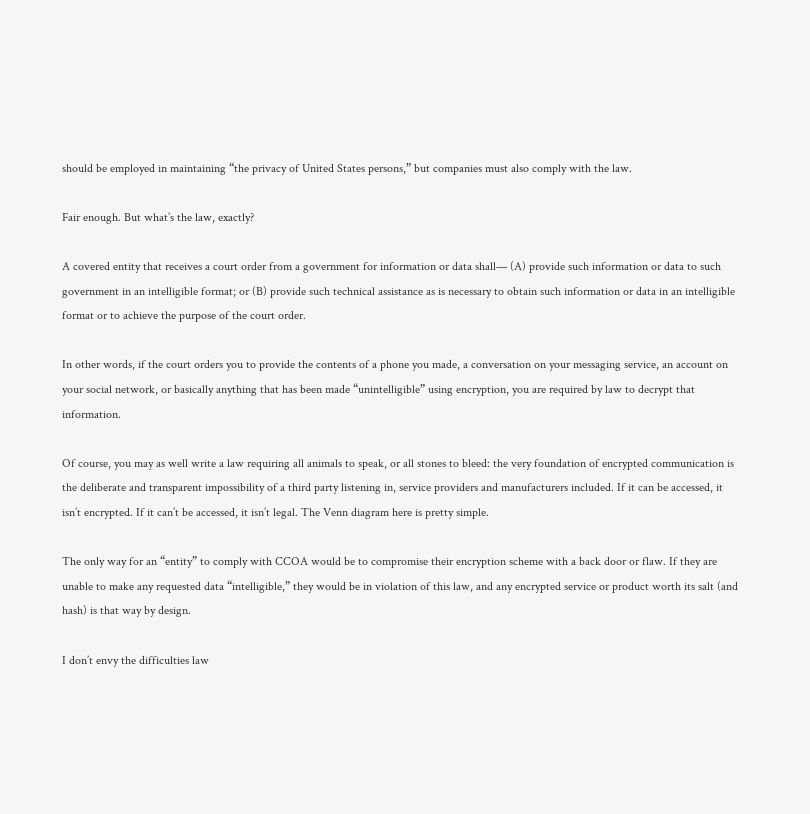should be employed in maintaining “the privacy of United States persons,” but companies must also comply with the law.

Fair enough. But what’s the law, exactly?

A covered entity that receives a court order from a government for information or data shall— (A) provide such information or data to such government in an intelligible format; or (B) provide such technical assistance as is necessary to obtain such information or data in an intelligible format or to achieve the purpose of the court order.

In other words, if the court orders you to provide the contents of a phone you made, a conversation on your messaging service, an account on your social network, or basically anything that has been made “unintelligible” using encryption, you are required by law to decrypt that information.

Of course, you may as well write a law requiring all animals to speak, or all stones to bleed: the very foundation of encrypted communication is the deliberate and transparent impossibility of a third party listening in, service providers and manufacturers included. If it can be accessed, it isn’t encrypted. If it can’t be accessed, it isn’t legal. The Venn diagram here is pretty simple.

The only way for an “entity” to comply with CCOA would be to compromise their encryption scheme with a back door or flaw. If they are unable to make any requested data “intelligible,” they would be in violation of this law, and any encrypted service or product worth its salt (and hash) is that way by design.

I don’t envy the difficulties law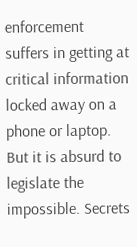enforcement suffers in getting at critical information locked away on a phone or laptop. But it is absurd to legislate the impossible. Secrets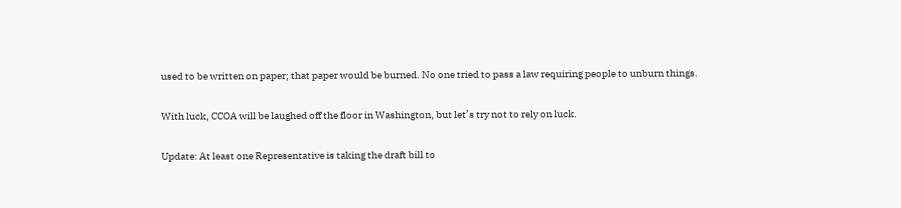used to be written on paper; that paper would be burned. No one tried to pass a law requiring people to unburn things.

With luck, CCOA will be laughed off the floor in Washington, but let’s try not to rely on luck.

Update: At least one Representative is taking the draft bill to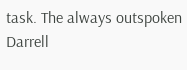task. The always outspoken Darrell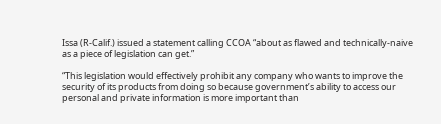Issa (R-Calif.) issued a statement calling CCOA “about as flawed and technically-naive as a piece of legislation can get.”

“This legislation would effectively prohibit any company who wants to improve the security of its products from doing so because government’s ability to access our personal and private information is more important than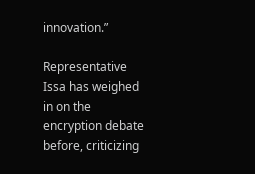innovation.”

Representative Issa has weighed in on the encryption debate before, criticizing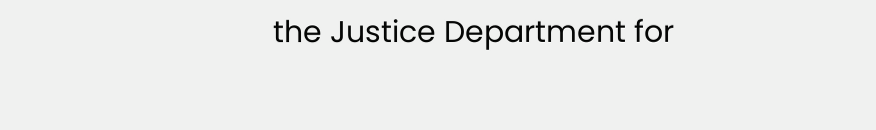the Justice Department for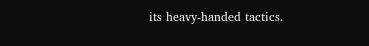its heavy-handed tactics.